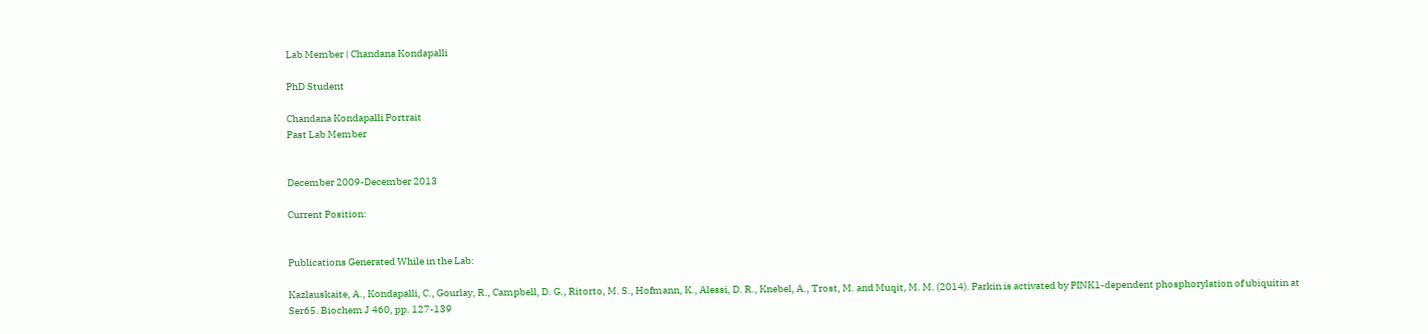Lab Member | Chandana Kondapalli

PhD Student

Chandana Kondapalli Portrait
Past Lab Member


December 2009-December 2013

Current Position:


Publications Generated While in the Lab:

Kazlauskaite, A., Kondapalli, C., Gourlay, R., Campbell, D. G., Ritorto, M. S., Hofmann, K., Alessi, D. R., Knebel, A., Trost, M. and Muqit, M. M. (2014). Parkin is activated by PINK1-dependent phosphorylation of ubiquitin at Ser65. Biochem J 460, pp. 127-139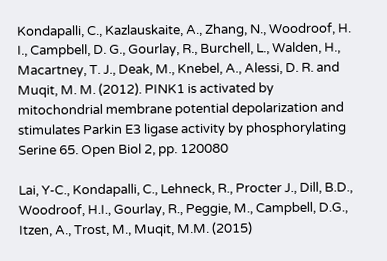Kondapalli, C., Kazlauskaite, A., Zhang, N., Woodroof, H. I., Campbell, D. G., Gourlay, R., Burchell, L., Walden, H., Macartney, T. J., Deak, M., Knebel, A., Alessi, D. R. and Muqit, M. M. (2012). PINK1 is activated by mitochondrial membrane potential depolarization and stimulates Parkin E3 ligase activity by phosphorylating Serine 65. Open Biol 2, pp. 120080

Lai, Y-C., Kondapalli, C., Lehneck, R., Procter J., Dill, B.D., Woodroof, H.I., Gourlay, R., Peggie, M., Campbell, D.G., Itzen, A., Trost, M., Muqit, M.M. (2015)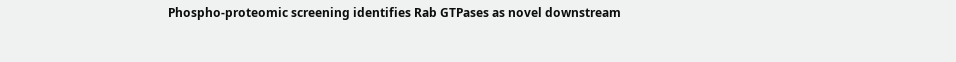Phospho-proteomic screening identifies Rab GTPases as novel downstream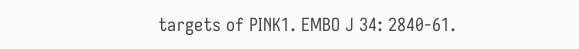targets of PINK1. EMBO J 34: 2840-61.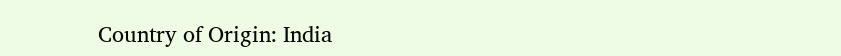Country of Origin: India